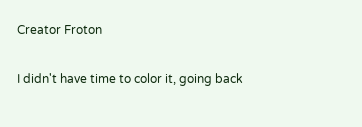Creator Froton

I didn't have time to color it, going back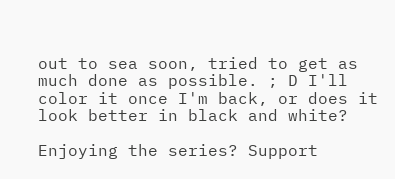out to sea soon, tried to get as much done as possible. ; D I'll color it once I'm back, or does it look better in black and white?

Enjoying the series? Support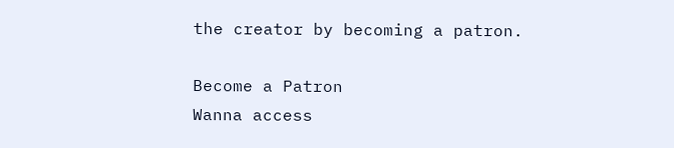the creator by becoming a patron.

Become a Patron
Wanna access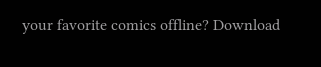your favorite comics offline? Download